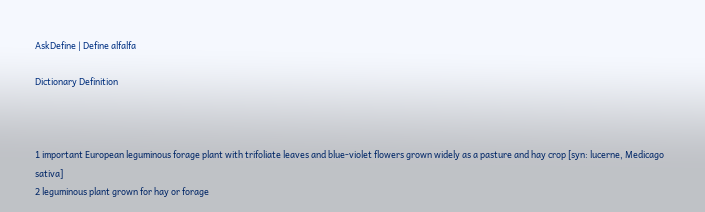AskDefine | Define alfalfa

Dictionary Definition



1 important European leguminous forage plant with trifoliate leaves and blue-violet flowers grown widely as a pasture and hay crop [syn: lucerne, Medicago sativa]
2 leguminous plant grown for hay or forage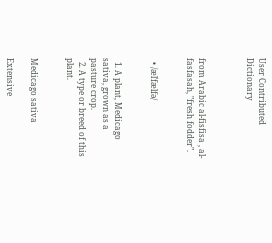User Contributed Dictionary



from Arabic al-fisfisa , al-fasfasah, "fresh fodder".


  • /ælˈfælfə/


  1. A plant, Medicago sativa, grown as a pasture crop.
  2. A type or breed of this plant.


Medicago sativa

Extensive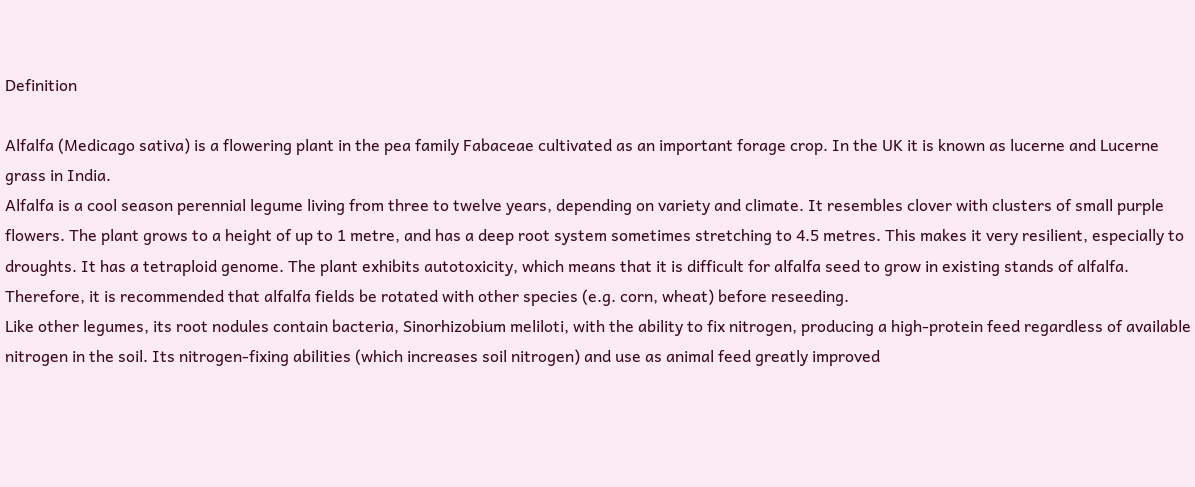Definition

Alfalfa (Medicago sativa) is a flowering plant in the pea family Fabaceae cultivated as an important forage crop. In the UK it is known as lucerne and Lucerne grass in India.
Alfalfa is a cool season perennial legume living from three to twelve years, depending on variety and climate. It resembles clover with clusters of small purple flowers. The plant grows to a height of up to 1 metre, and has a deep root system sometimes stretching to 4.5 metres. This makes it very resilient, especially to droughts. It has a tetraploid genome. The plant exhibits autotoxicity, which means that it is difficult for alfalfa seed to grow in existing stands of alfalfa. Therefore, it is recommended that alfalfa fields be rotated with other species (e.g. corn, wheat) before reseeding.
Like other legumes, its root nodules contain bacteria, Sinorhizobium meliloti, with the ability to fix nitrogen, producing a high-protein feed regardless of available nitrogen in the soil. Its nitrogen-fixing abilities (which increases soil nitrogen) and use as animal feed greatly improved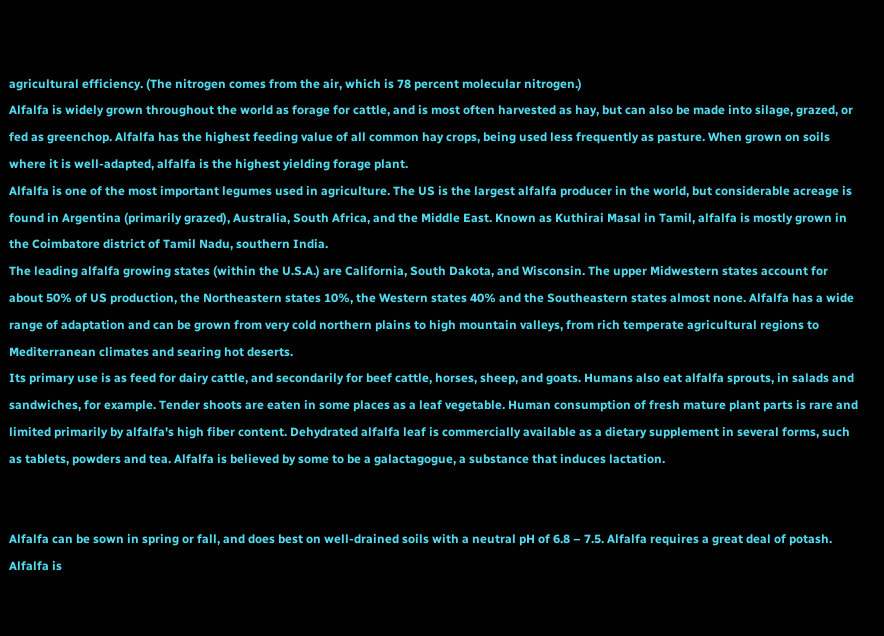agricultural efficiency. (The nitrogen comes from the air, which is 78 percent molecular nitrogen.)
Alfalfa is widely grown throughout the world as forage for cattle, and is most often harvested as hay, but can also be made into silage, grazed, or fed as greenchop. Alfalfa has the highest feeding value of all common hay crops, being used less frequently as pasture. When grown on soils where it is well-adapted, alfalfa is the highest yielding forage plant.
Alfalfa is one of the most important legumes used in agriculture. The US is the largest alfalfa producer in the world, but considerable acreage is found in Argentina (primarily grazed), Australia, South Africa, and the Middle East. Known as Kuthirai Masal in Tamil, alfalfa is mostly grown in the Coimbatore district of Tamil Nadu, southern India.
The leading alfalfa growing states (within the U.S.A.) are California, South Dakota, and Wisconsin. The upper Midwestern states account for about 50% of US production, the Northeastern states 10%, the Western states 40% and the Southeastern states almost none. Alfalfa has a wide range of adaptation and can be grown from very cold northern plains to high mountain valleys, from rich temperate agricultural regions to Mediterranean climates and searing hot deserts.
Its primary use is as feed for dairy cattle, and secondarily for beef cattle, horses, sheep, and goats. Humans also eat alfalfa sprouts, in salads and sandwiches, for example. Tender shoots are eaten in some places as a leaf vegetable. Human consumption of fresh mature plant parts is rare and limited primarily by alfalfa's high fiber content. Dehydrated alfalfa leaf is commercially available as a dietary supplement in several forms, such as tablets, powders and tea. Alfalfa is believed by some to be a galactagogue, a substance that induces lactation.


Alfalfa can be sown in spring or fall, and does best on well-drained soils with a neutral pH of 6.8 – 7.5. Alfalfa requires a great deal of potash. Alfalfa is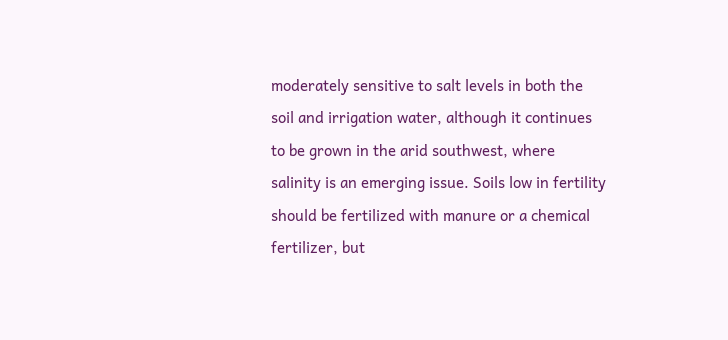moderately sensitive to salt levels in both the soil and irrigation water, although it continues to be grown in the arid southwest, where salinity is an emerging issue. Soils low in fertility should be fertilized with manure or a chemical fertilizer, but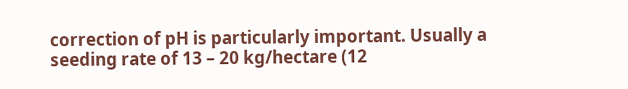correction of pH is particularly important. Usually a seeding rate of 13 – 20 kg/hectare (12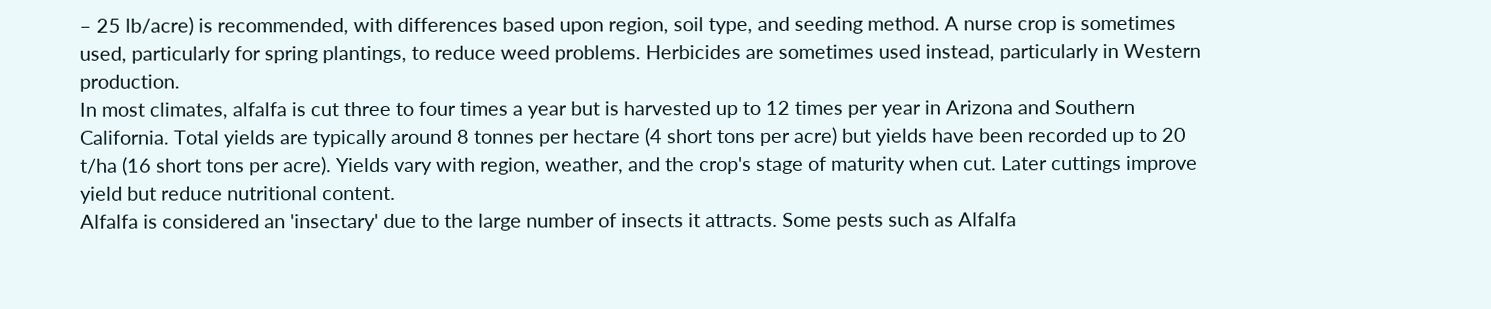– 25 lb/acre) is recommended, with differences based upon region, soil type, and seeding method. A nurse crop is sometimes used, particularly for spring plantings, to reduce weed problems. Herbicides are sometimes used instead, particularly in Western production.
In most climates, alfalfa is cut three to four times a year but is harvested up to 12 times per year in Arizona and Southern California. Total yields are typically around 8 tonnes per hectare (4 short tons per acre) but yields have been recorded up to 20 t/ha (16 short tons per acre). Yields vary with region, weather, and the crop's stage of maturity when cut. Later cuttings improve yield but reduce nutritional content.
Alfalfa is considered an 'insectary' due to the large number of insects it attracts. Some pests such as Alfalfa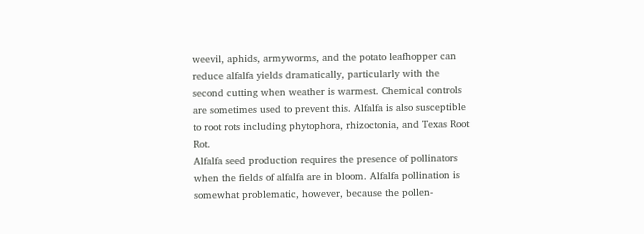weevil, aphids, armyworms, and the potato leafhopper can reduce alfalfa yields dramatically, particularly with the second cutting when weather is warmest. Chemical controls are sometimes used to prevent this. Alfalfa is also susceptible to root rots including phytophora, rhizoctonia, and Texas Root Rot.
Alfalfa seed production requires the presence of pollinators when the fields of alfalfa are in bloom. Alfalfa pollination is somewhat problematic, however, because the pollen-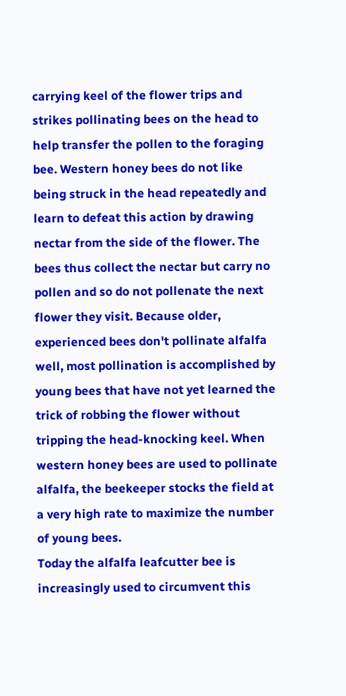carrying keel of the flower trips and strikes pollinating bees on the head to help transfer the pollen to the foraging bee. Western honey bees do not like being struck in the head repeatedly and learn to defeat this action by drawing nectar from the side of the flower. The bees thus collect the nectar but carry no pollen and so do not pollenate the next flower they visit. Because older, experienced bees don't pollinate alfalfa well, most pollination is accomplished by young bees that have not yet learned the trick of robbing the flower without tripping the head-knocking keel. When western honey bees are used to pollinate alfalfa, the beekeeper stocks the field at a very high rate to maximize the number of young bees.
Today the alfalfa leafcutter bee is increasingly used to circumvent this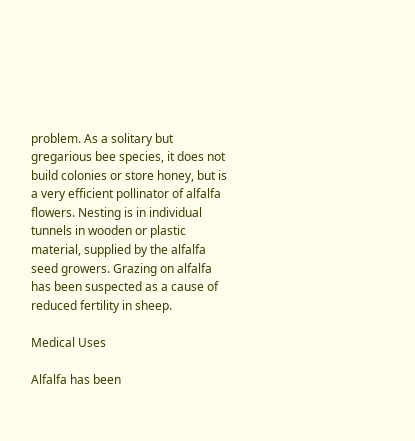problem. As a solitary but gregarious bee species, it does not build colonies or store honey, but is a very efficient pollinator of alfalfa flowers. Nesting is in individual tunnels in wooden or plastic material, supplied by the alfalfa seed growers. Grazing on alfalfa has been suspected as a cause of reduced fertility in sheep.

Medical Uses

Alfalfa has been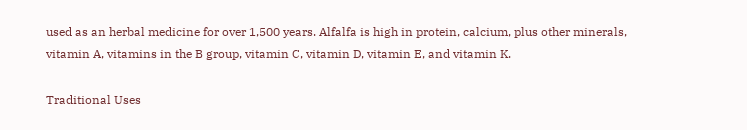used as an herbal medicine for over 1,500 years. Alfalfa is high in protein, calcium, plus other minerals, vitamin A, vitamins in the B group, vitamin C, vitamin D, vitamin E, and vitamin K.

Traditional Uses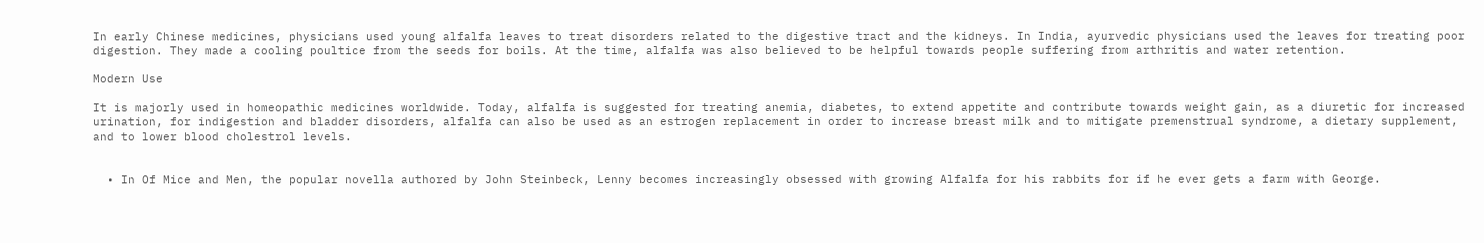In early Chinese medicines, physicians used young alfalfa leaves to treat disorders related to the digestive tract and the kidneys. In India, ayurvedic physicians used the leaves for treating poor digestion. They made a cooling poultice from the seeds for boils. At the time, alfalfa was also believed to be helpful towards people suffering from arthritis and water retention.

Modern Use

It is majorly used in homeopathic medicines worldwide. Today, alfalfa is suggested for treating anemia, diabetes, to extend appetite and contribute towards weight gain, as a diuretic for increased urination, for indigestion and bladder disorders, alfalfa can also be used as an estrogen replacement in order to increase breast milk and to mitigate premenstrual syndrome, a dietary supplement, and to lower blood cholestrol levels.


  • In Of Mice and Men, the popular novella authored by John Steinbeck, Lenny becomes increasingly obsessed with growing Alfalfa for his rabbits for if he ever gets a farm with George.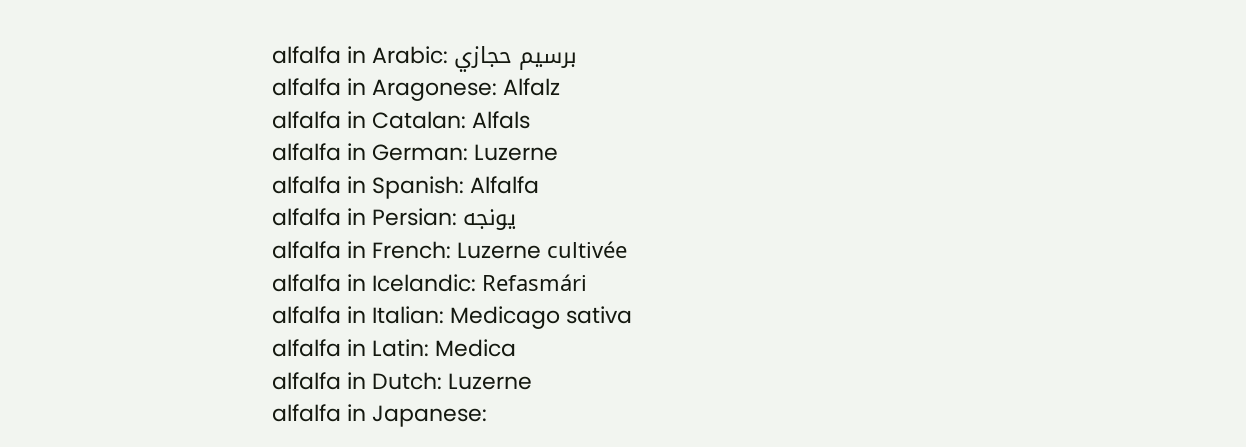alfalfa in Arabic: برسيم حجازي
alfalfa in Aragonese: Alfalz
alfalfa in Catalan: Alfals
alfalfa in German: Luzerne
alfalfa in Spanish: Alfalfa
alfalfa in Persian: یونجه
alfalfa in French: Luzerne cultivée
alfalfa in Icelandic: Refasmári
alfalfa in Italian: Medicago sativa
alfalfa in Latin: Medica
alfalfa in Dutch: Luzerne
alfalfa in Japanese: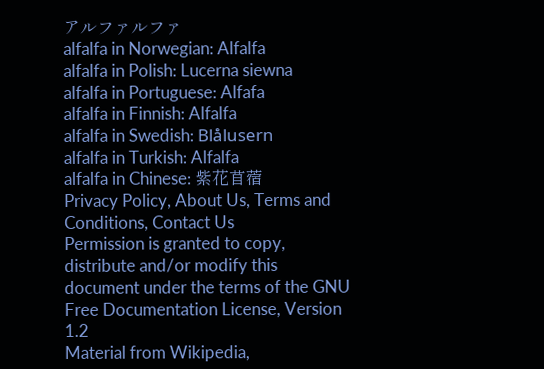アルファルファ
alfalfa in Norwegian: Alfalfa
alfalfa in Polish: Lucerna siewna
alfalfa in Portuguese: Alfafa
alfalfa in Finnish: Alfalfa
alfalfa in Swedish: Blålusern
alfalfa in Turkish: Alfalfa
alfalfa in Chinese: 紫花苜蓿
Privacy Policy, About Us, Terms and Conditions, Contact Us
Permission is granted to copy, distribute and/or modify this document under the terms of the GNU Free Documentation License, Version 1.2
Material from Wikipedia,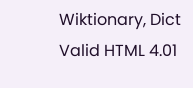Wiktionary, Dict
Valid HTML 4.01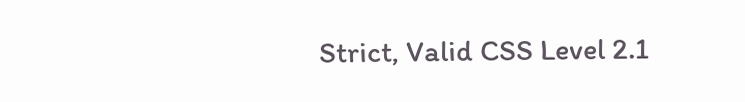Strict, Valid CSS Level 2.1